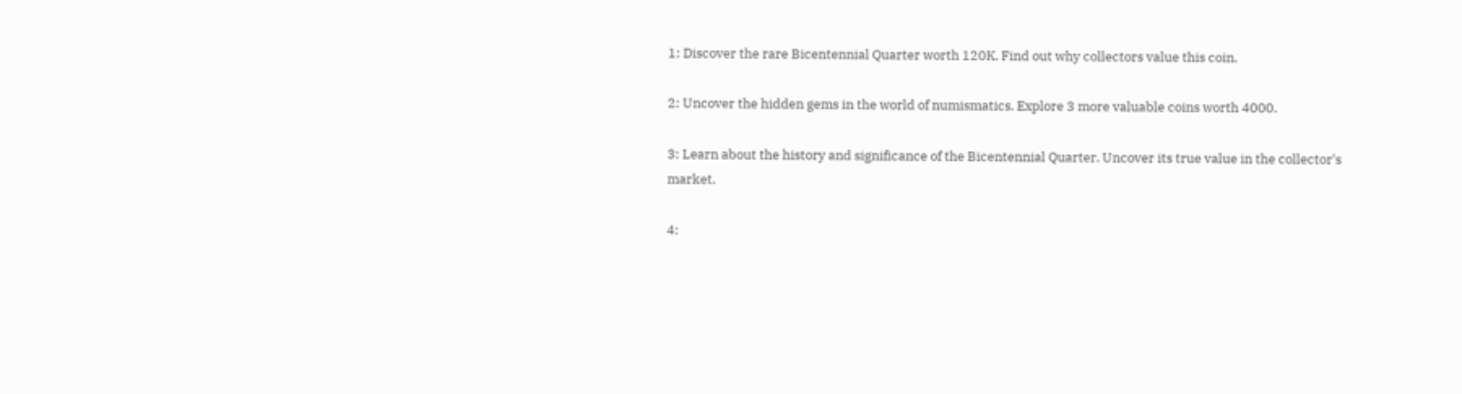1: Discover the rare Bicentennial Quarter worth 120K. Find out why collectors value this coin.

2: Uncover the hidden gems in the world of numismatics. Explore 3 more valuable coins worth 4000.

3: Learn about the history and significance of the Bicentennial Quarter. Uncover its true value in the collector's market.

4: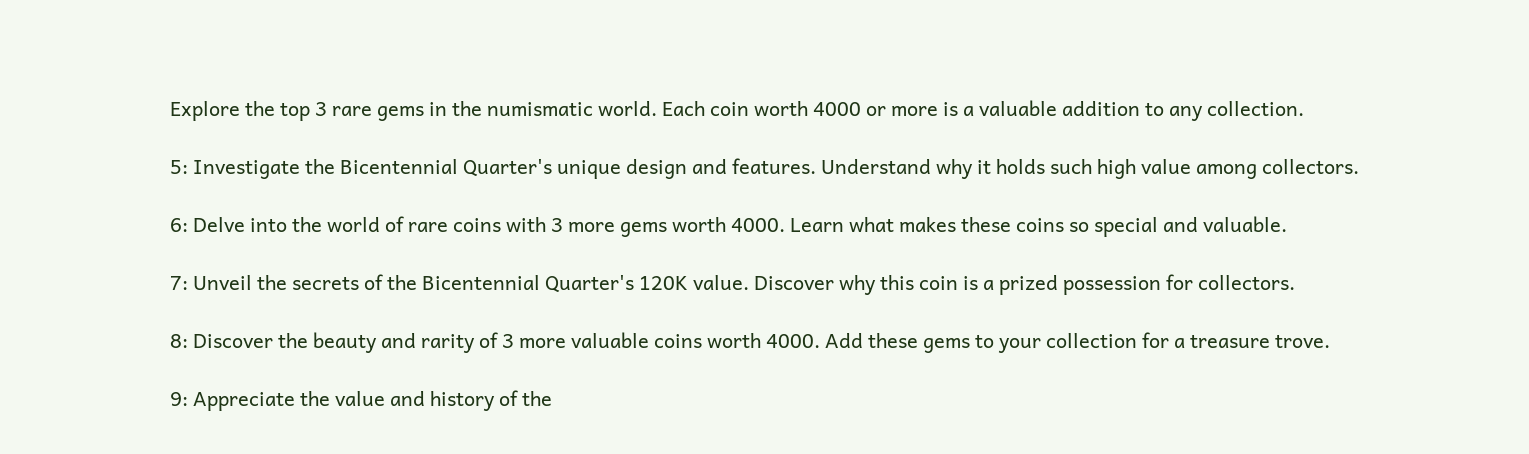Explore the top 3 rare gems in the numismatic world. Each coin worth 4000 or more is a valuable addition to any collection.

5: Investigate the Bicentennial Quarter's unique design and features. Understand why it holds such high value among collectors.

6: Delve into the world of rare coins with 3 more gems worth 4000. Learn what makes these coins so special and valuable.

7: Unveil the secrets of the Bicentennial Quarter's 120K value. Discover why this coin is a prized possession for collectors.

8: Discover the beauty and rarity of 3 more valuable coins worth 4000. Add these gems to your collection for a treasure trove.

9: Appreciate the value and history of the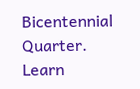Bicentennial Quarter. Learn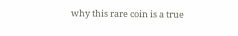why this rare coin is a true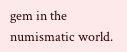gem in the numismatic world.